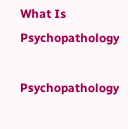What Is Psychopathology

Psychopathology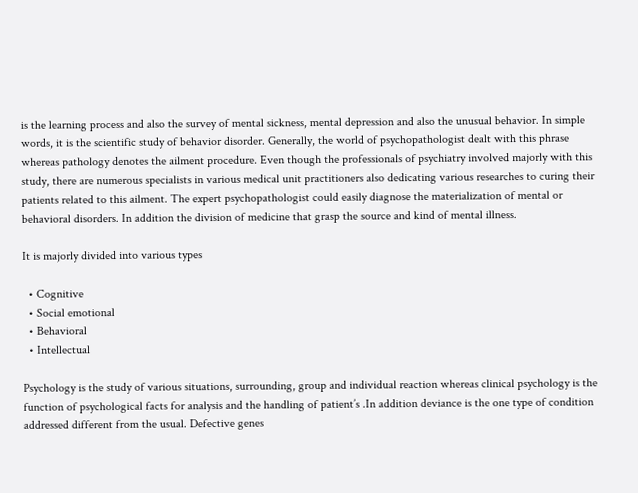is the learning process and also the survey of mental sickness, mental depression and also the unusual behavior. In simple words, it is the scientific study of behavior disorder. Generally, the world of psychopathologist dealt with this phrase whereas pathology denotes the ailment procedure. Even though the professionals of psychiatry involved majorly with this study, there are numerous specialists in various medical unit practitioners also dedicating various researches to curing their patients related to this ailment. The expert psychopathologist could easily diagnose the materialization of mental or behavioral disorders. In addition the division of medicine that grasp the source and kind of mental illness.

It is majorly divided into various types

  • Cognitive
  • Social emotional
  • Behavioral
  • Intellectual

Psychology is the study of various situations, surrounding, group and individual reaction whereas clinical psychology is the function of psychological facts for analysis and the handling of patient’s .In addition deviance is the one type of condition addressed different from the usual. Defective genes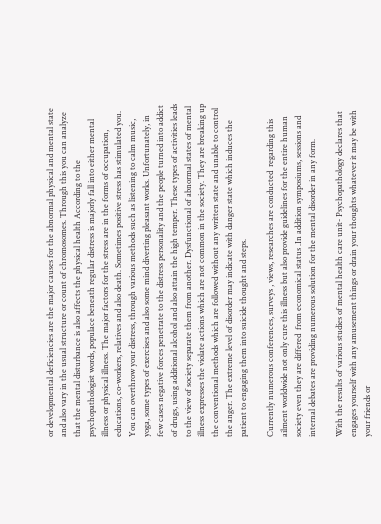or developmental deficiencies are the major causes for the abnormal physical and mental state and also vary in the usual structure or count of chromosomes. Through this you can analyze that the mental disturbance is also affects the physical health According to the psychopathologist words, populace beneath regular distress is majorly fall into either mental illness or physical illness. The major factors for the stress are in the forms of occupation, educations, co-workers, relatives and also death. Sometimes positive stress has stimulated you. You can overthrow your distress, through various methods such as listening to calm music, yoga, some types of exercises and also some mind diverting pleasant works. Unfortunately, in few cases negative forces penetrate to the distress personality and the people turned into addict of drugs, using additional alcohol and also attain the high temper. These types of activities leads to the view of society separate them from another. Dysfunctional of abnormal states of mental illness expresses the violate actions which are not common in the society. They are breaking up the conventional methods which are followed without any written state and unable to control the anger. The extreme level of disorder may indicate with danger state which induces the patient to engaging them into suicide thought and steps.

Currently numerous conferences, surveys , views, researches are conducted  regarding this ailment worldwide not only cure this illness but also provide guidelines for the entire human society even they are differed  from economical status .In addition symposiums, sessions and internal debates are providing numerous solution for the mental disorder in any form.

With the results of various studies of mental health care unit- Psychopathology declares that engages yourself with any amusement things or drain your thoughts whatever it may be with your friends or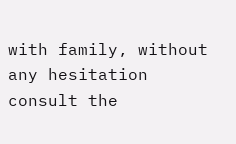with family, without any hesitation consult the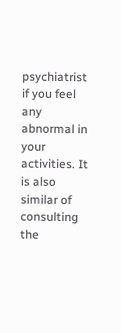psychiatrist if you feel any abnormal in your activities. It is also similar of consulting the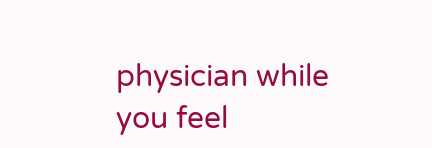physician while you feel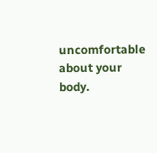uncomfortable about your body.